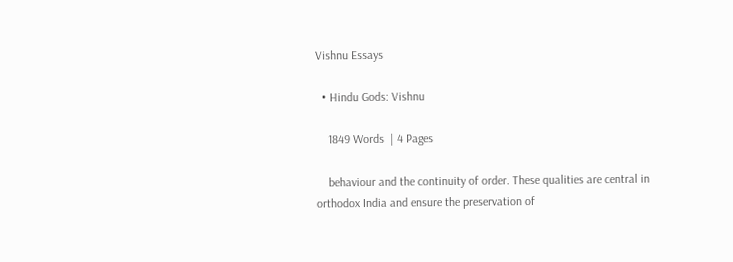Vishnu Essays

  • Hindu Gods: Vishnu

    1849 Words  | 4 Pages

    behaviour and the continuity of order. These qualities are central in orthodox India and ensure the preservation of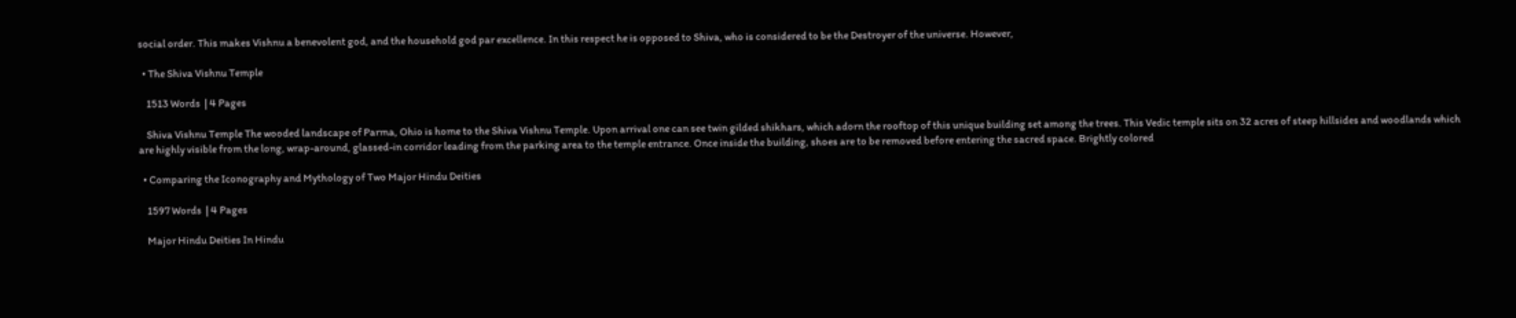social order. This makes Vishnu a benevolent god, and the household god par excellence. In this respect he is opposed to Shiva, who is considered to be the Destroyer of the universe. However,

  • The Shiva Vishnu Temple

    1513 Words  | 4 Pages

    Shiva Vishnu Temple The wooded landscape of Parma, Ohio is home to the Shiva Vishnu Temple. Upon arrival one can see twin gilded shikhars, which adorn the rooftop of this unique building set among the trees. This Vedic temple sits on 32 acres of steep hillsides and woodlands which are highly visible from the long, wrap-around, glassed-in corridor leading from the parking area to the temple entrance. Once inside the building, shoes are to be removed before entering the sacred space. Brightly colored

  • Comparing the Iconography and Mythology of Two Major Hindu Deities

    1597 Words  | 4 Pages

    Major Hindu Deities In Hindu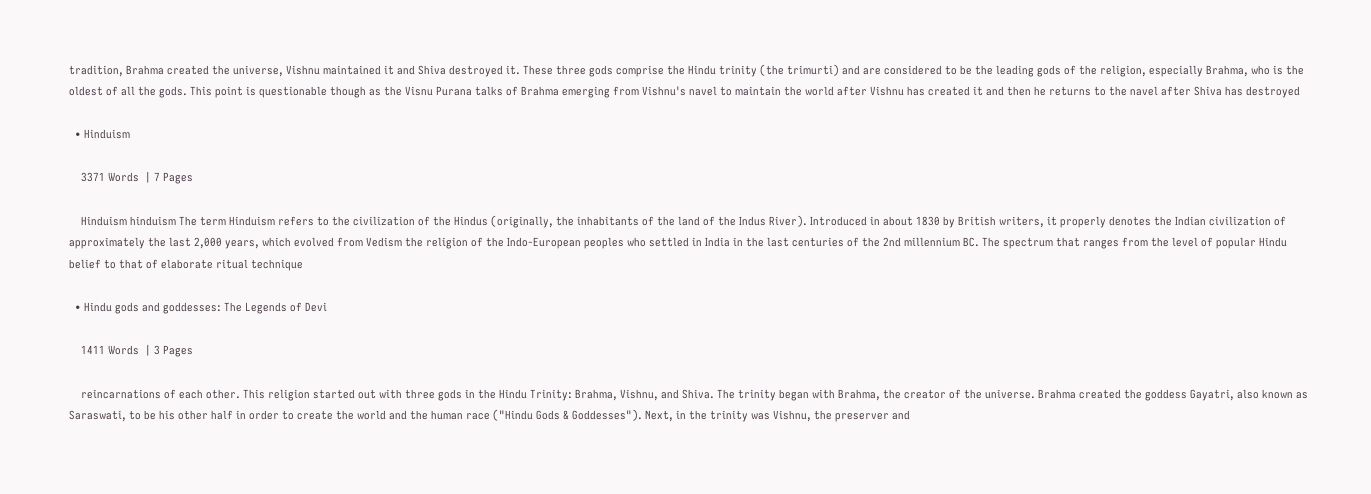tradition, Brahma created the universe, Vishnu maintained it and Shiva destroyed it. These three gods comprise the Hindu trinity (the trimurti) and are considered to be the leading gods of the religion, especially Brahma, who is the oldest of all the gods. This point is questionable though as the Visnu Purana talks of Brahma emerging from Vishnu's navel to maintain the world after Vishnu has created it and then he returns to the navel after Shiva has destroyed

  • Hinduism

    3371 Words  | 7 Pages

    Hinduism hinduism The term Hinduism refers to the civilization of the Hindus (originally, the inhabitants of the land of the Indus River). Introduced in about 1830 by British writers, it properly denotes the Indian civilization of approximately the last 2,000 years, which evolved from Vedism the religion of the Indo-European peoples who settled in India in the last centuries of the 2nd millennium BC. The spectrum that ranges from the level of popular Hindu belief to that of elaborate ritual technique

  • Hindu gods and goddesses: The Legends of Devi

    1411 Words  | 3 Pages

    reincarnations of each other. This religion started out with three gods in the Hindu Trinity: Brahma, Vishnu, and Shiva. The trinity began with Brahma, the creator of the universe. Brahma created the goddess Gayatri, also known as Saraswati, to be his other half in order to create the world and the human race ("Hindu Gods & Goddesses"). Next, in the trinity was Vishnu, the preserver and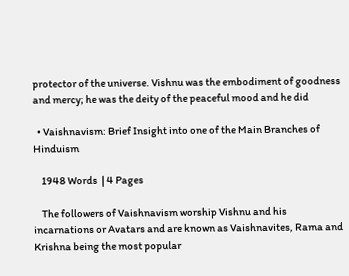protector of the universe. Vishnu was the embodiment of goodness and mercy; he was the deity of the peaceful mood and he did

  • Vaishnavism: Brief Insight into one of the Main Branches of Hinduism

    1948 Words  | 4 Pages

    The followers of Vaishnavism worship Vishnu and his incarnations or Avatars and are known as Vaishnavites, Rama and Krishna being the most popular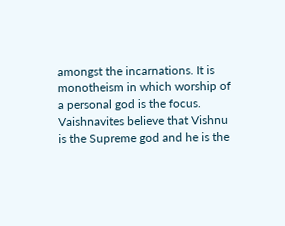amongst the incarnations. It is monotheism in which worship of a personal god is the focus. Vaishnavites believe that Vishnu is the Supreme god and he is the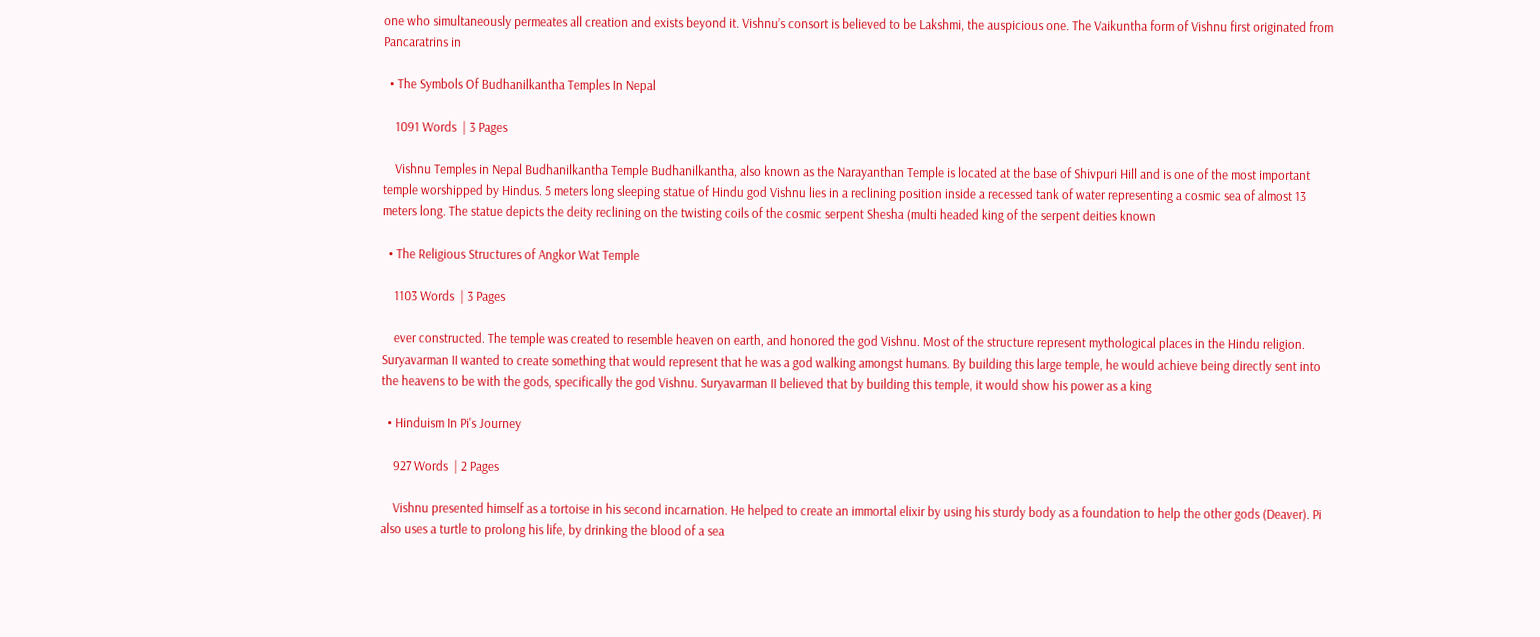one who simultaneously permeates all creation and exists beyond it. Vishnu’s consort is believed to be Lakshmi, the auspicious one. The Vaikuntha form of Vishnu first originated from Pancaratrins in

  • The Symbols Of Budhanilkantha Temples In Nepal

    1091 Words  | 3 Pages

    Vishnu Temples in Nepal Budhanilkantha Temple Budhanilkantha, also known as the Narayanthan Temple is located at the base of Shivpuri Hill and is one of the most important temple worshipped by Hindus. 5 meters long sleeping statue of Hindu god Vishnu lies in a reclining position inside a recessed tank of water representing a cosmic sea of almost 13 meters long. The statue depicts the deity reclining on the twisting coils of the cosmic serpent Shesha (multi headed king of the serpent deities known

  • The Religious Structures of Angkor Wat Temple

    1103 Words  | 3 Pages

    ever constructed. The temple was created to resemble heaven on earth, and honored the god Vishnu. Most of the structure represent mythological places in the Hindu religion. Suryavarman II wanted to create something that would represent that he was a god walking amongst humans. By building this large temple, he would achieve being directly sent into the heavens to be with the gods, specifically the god Vishnu. Suryavarman II believed that by building this temple, it would show his power as a king

  • Hinduism In Pi's Journey

    927 Words  | 2 Pages

    Vishnu presented himself as a tortoise in his second incarnation. He helped to create an immortal elixir by using his sturdy body as a foundation to help the other gods (Deaver). Pi also uses a turtle to prolong his life, by drinking the blood of a sea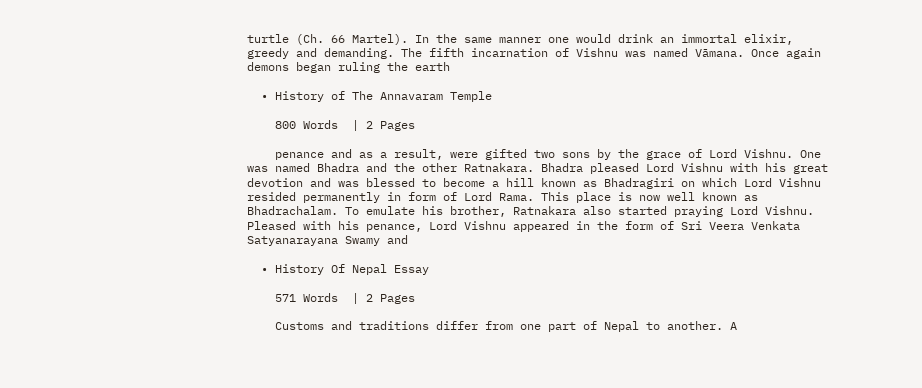turtle (Ch. 66 Martel). In the same manner one would drink an immortal elixir, greedy and demanding. The fifth incarnation of Vishnu was named Vāmana. Once again demons began ruling the earth

  • History of The Annavaram Temple

    800 Words  | 2 Pages

    penance and as a result, were gifted two sons by the grace of Lord Vishnu. One was named Bhadra and the other Ratnakara. Bhadra pleased Lord Vishnu with his great devotion and was blessed to become a hill known as Bhadragiri on which Lord Vishnu resided permanently in form of Lord Rama. This place is now well known as Bhadrachalam. To emulate his brother, Ratnakara also started praying Lord Vishnu. Pleased with his penance, Lord Vishnu appeared in the form of Sri Veera Venkata Satyanarayana Swamy and

  • History Of Nepal Essay

    571 Words  | 2 Pages

    Customs and traditions differ from one part of Nepal to another. A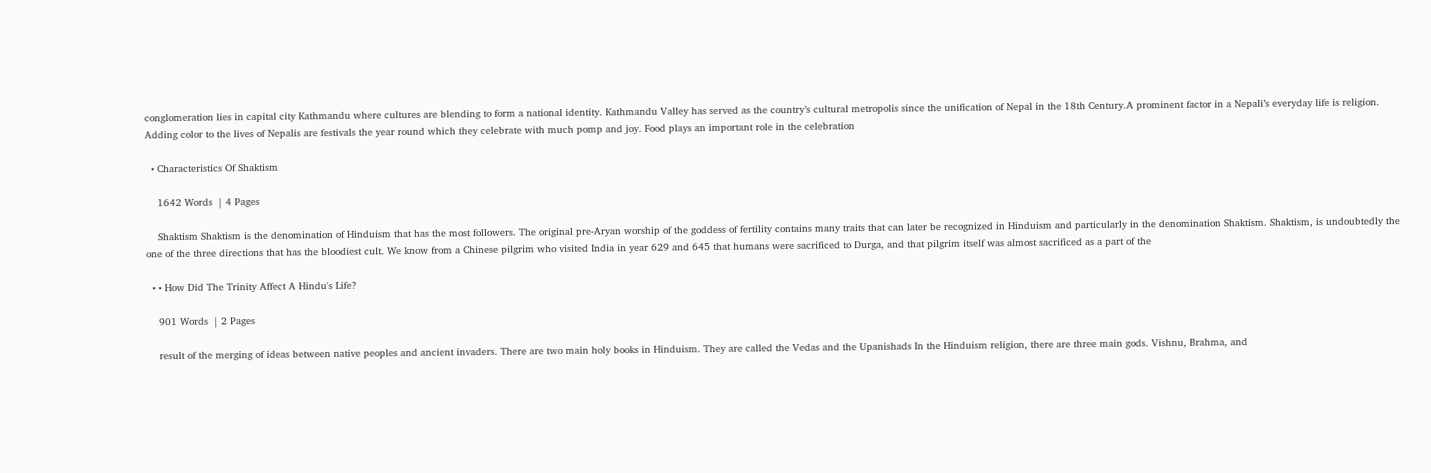conglomeration lies in capital city Kathmandu where cultures are blending to form a national identity. Kathmandu Valley has served as the country’s cultural metropolis since the unification of Nepal in the 18th Century.A prominent factor in a Nepali’s everyday life is religion. Adding color to the lives of Nepalis are festivals the year round which they celebrate with much pomp and joy. Food plays an important role in the celebration

  • Characteristics Of Shaktism

    1642 Words  | 4 Pages

    Shaktism Shaktism is the denomination of Hinduism that has the most followers. The original pre-Aryan worship of the goddess of fertility contains many traits that can later be recognized in Hinduism and particularly in the denomination Shaktism. Shaktism, is undoubtedly the one of the three directions that has the bloodiest cult. We know from a Chinese pilgrim who visited India in year 629 and 645 that humans were sacrificed to Durga, and that pilgrim itself was almost sacrificed as a part of the

  • • How Did The Trinity Affect A Hindu's Life?

    901 Words  | 2 Pages

    result of the merging of ideas between native peoples and ancient invaders. There are two main holy books in Hinduism. They are called the Vedas and the Upanishads In the Hinduism religion, there are three main gods. Vishnu, Brahma, and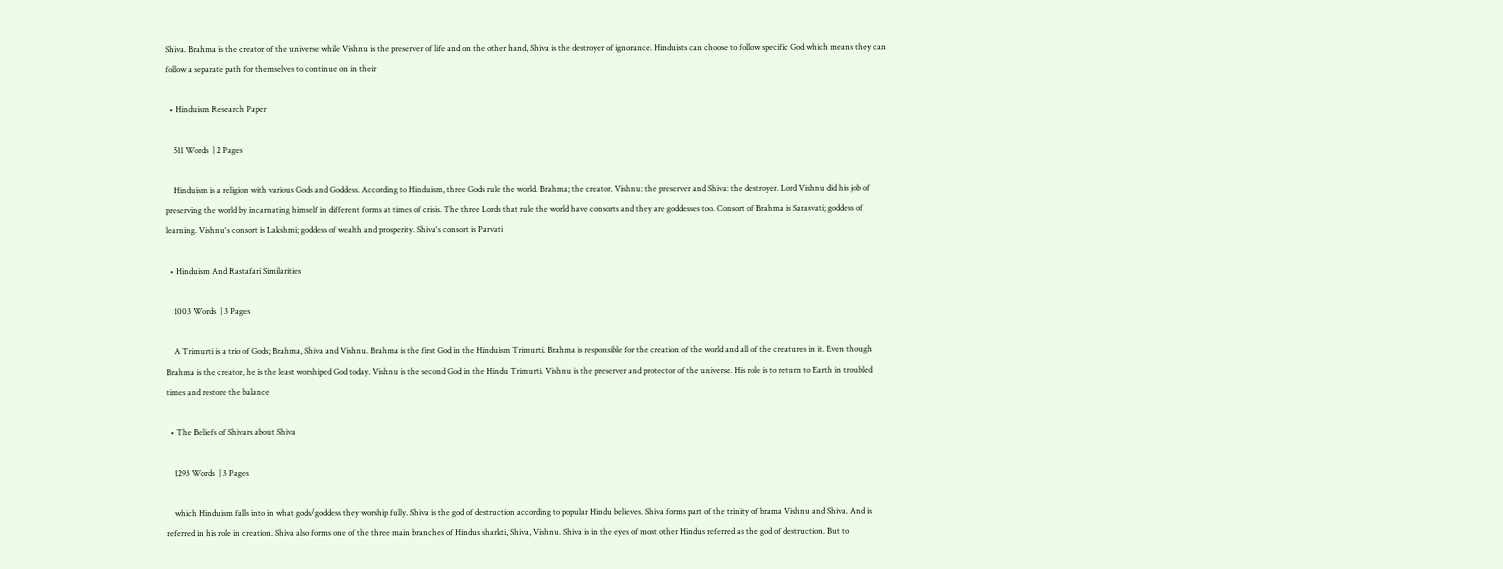Shiva. Brahma is the creator of the universe while Vishnu is the preserver of life and on the other hand, Shiva is the destroyer of ignorance. Hinduists can choose to follow specific God which means they can follow a separate path for themselves to continue on in their

  • Hinduism Research Paper

    511 Words  | 2 Pages

    Hinduism is a religion with various Gods and Goddess. According to Hinduism, three Gods rule the world. Brahma; the creator. Vishnu: the preserver and Shiva: the destroyer. Lord Vishnu did his job of preserving the world by incarnating himself in different forms at times of crisis. The three Lords that rule the world have consorts and they are goddesses too. Consort of Brahma is Sarasvati; goddess of learning. Vishnu's consort is Lakshmi; goddess of wealth and prosperity. Shiva's consort is Parvati

  • Hinduism And Rastafari Similarities

    1003 Words  | 3 Pages

    A Trimurti is a trio of Gods; Brahma, Shiva and Vishnu. Brahma is the first God in the Hinduism Trimurti. Brahma is responsible for the creation of the world and all of the creatures in it. Even though Brahma is the creator, he is the least worshiped God today. Vishnu is the second God in the Hindu Trimurti. Vishnu is the preserver and protector of the universe. His role is to return to Earth in troubled times and restore the balance

  • The Beliefs of Shivars about Shiva

    1293 Words  | 3 Pages

    which Hinduism falls into in what gods/goddess they worship fully. Shiva is the god of destruction according to popular Hindu believes. Shiva forms part of the trinity of brama Vishnu and Shiva. And is referred in his role in creation. Shiva also forms one of the three main branches of Hindus sharkti, Shiva, Vishnu. Shiva is in the eyes of most other Hindus referred as the god of destruction. But to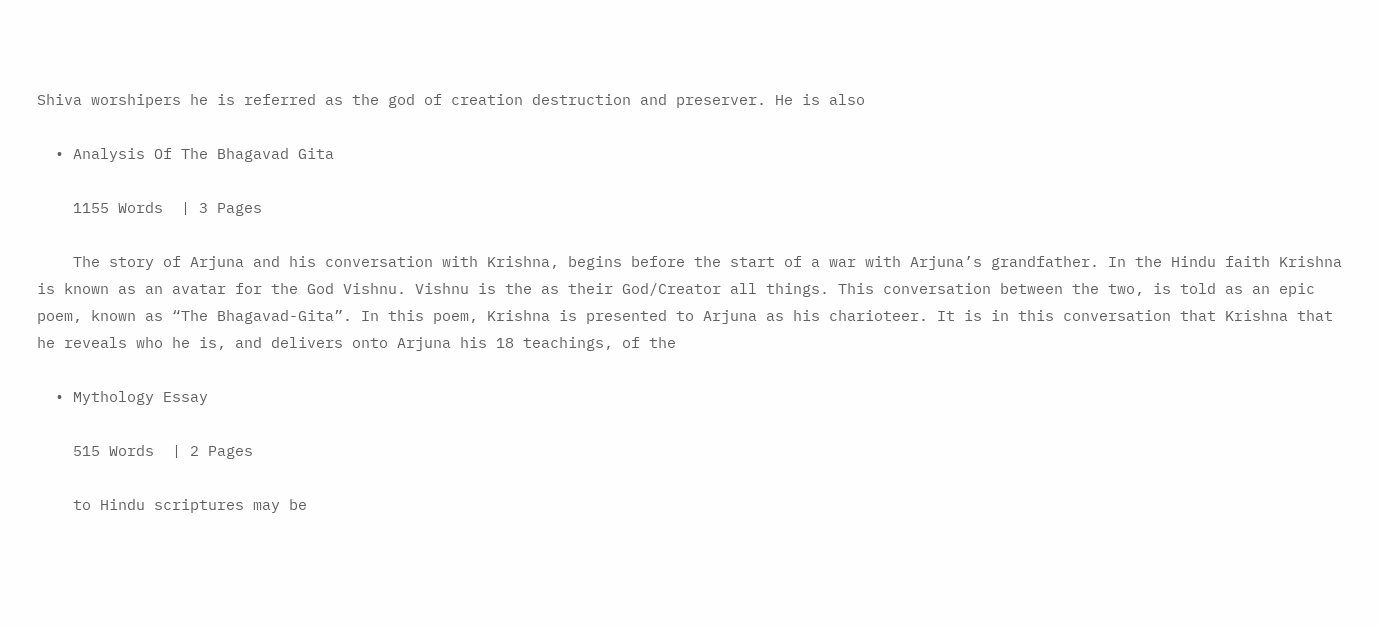Shiva worshipers he is referred as the god of creation destruction and preserver. He is also

  • Analysis Of The Bhagavad Gita

    1155 Words  | 3 Pages

    The story of Arjuna and his conversation with Krishna, begins before the start of a war with Arjuna’s grandfather. In the Hindu faith Krishna is known as an avatar for the God Vishnu. Vishnu is the as their God/Creator all things. This conversation between the two, is told as an epic poem, known as “The Bhagavad-Gita”. In this poem, Krishna is presented to Arjuna as his charioteer. It is in this conversation that Krishna that he reveals who he is, and delivers onto Arjuna his 18 teachings, of the

  • Mythology Essay

    515 Words  | 2 Pages

    to Hindu scriptures may be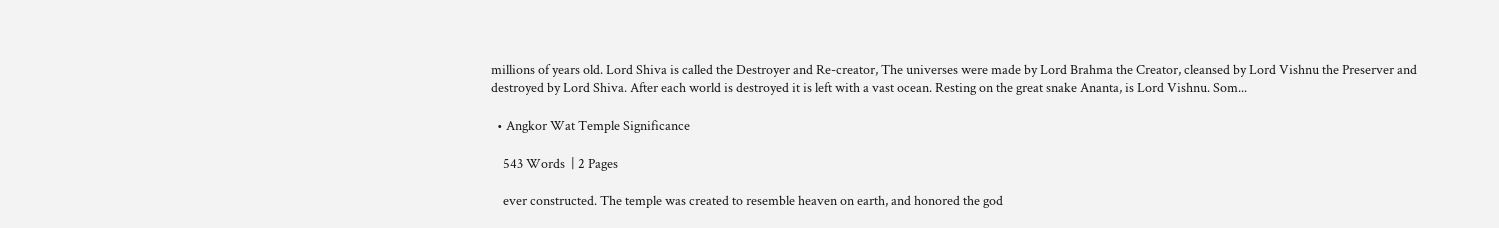millions of years old. Lord Shiva is called the Destroyer and Re-creator, The universes were made by Lord Brahma the Creator, cleansed by Lord Vishnu the Preserver and destroyed by Lord Shiva. After each world is destroyed it is left with a vast ocean. Resting on the great snake Ananta, is Lord Vishnu. Som...

  • Angkor Wat Temple Significance

    543 Words  | 2 Pages

    ever constructed. The temple was created to resemble heaven on earth, and honored the god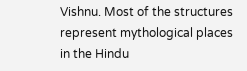Vishnu. Most of the structures represent mythological places in the Hindu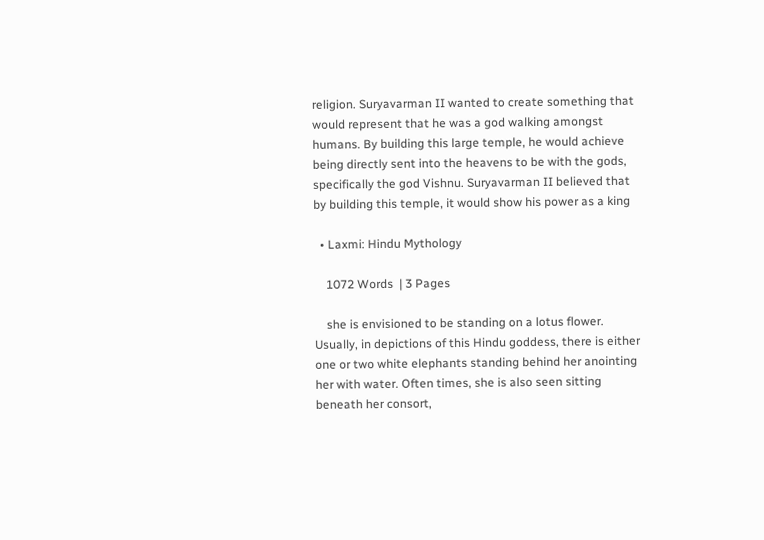religion. Suryavarman II wanted to create something that would represent that he was a god walking amongst humans. By building this large temple, he would achieve being directly sent into the heavens to be with the gods, specifically the god Vishnu. Suryavarman II believed that by building this temple, it would show his power as a king

  • Laxmi: Hindu Mythology

    1072 Words  | 3 Pages

    she is envisioned to be standing on a lotus flower. Usually, in depictions of this Hindu goddess, there is either one or two white elephants standing behind her anointing her with water. Often times, she is also seen sitting beneath her consort,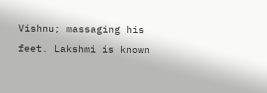Vishnu; massaging his feet. Lakshmi is known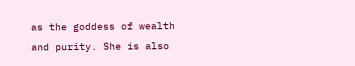as the goddess of wealth and purity. She is also